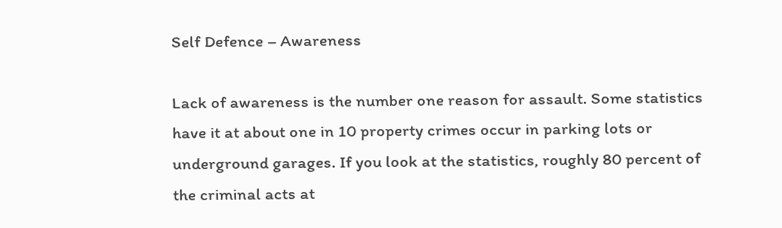Self Defence – Awareness

Lack of awareness is the number one reason for assault. Some statistics have it at about one in 10 property crimes occur in parking lots or underground garages. If you look at the statistics, roughly 80 percent of the criminal acts at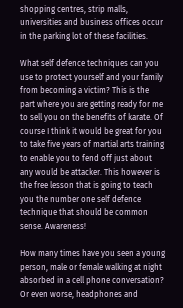shopping centres, strip malls, universities and business offices occur in the parking lot of these facilities.

What self defence techniques can you use to protect yourself and your family from becoming a victim? This is the part where you are getting ready for me to sell you on the benefits of karate. Of course I think it would be great for you to take five years of martial arts training to enable you to fend off just about any would be attacker. This however is the free lesson that is going to teach you the number one self defence technique that should be common sense. Awareness!

How many times have you seen a young person, male or female walking at night absorbed in a cell phone conversation? Or even worse, headphones and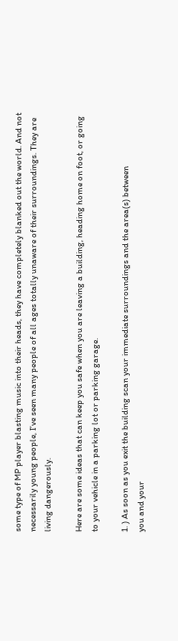some type of MP player blasting music into their heads, they have completely blanked out the world. And not necessarily young people, I’ve seen many people of all ages totally unaware of their surroundings. They are living dangerously.

Here are some ideas that can keep you safe when you are leaving a building, heading home on foot, or going to your vehicle in a parking lot or parking garage.

1. ) As soon as you exit the building scan your immediate surroundings and the area(s) between
you and your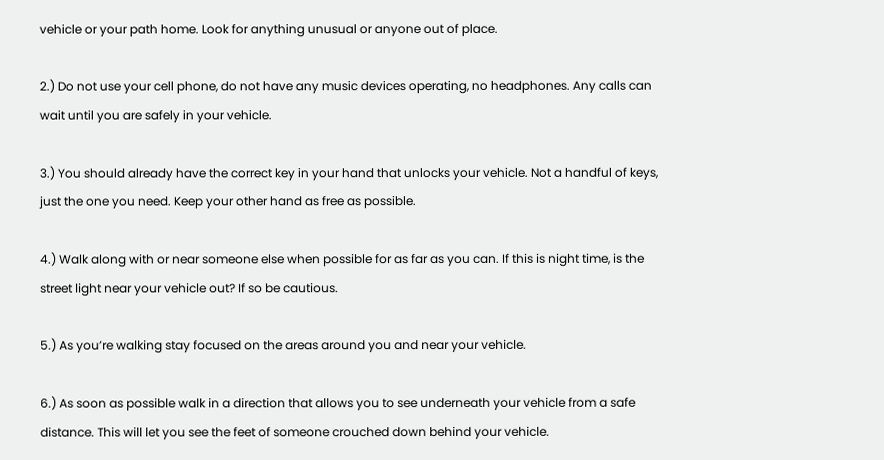vehicle or your path home. Look for anything unusual or anyone out of place.

2.) Do not use your cell phone, do not have any music devices operating, no headphones. Any calls can wait until you are safely in your vehicle.

3.) You should already have the correct key in your hand that unlocks your vehicle. Not a handful of keys, just the one you need. Keep your other hand as free as possible.

4.) Walk along with or near someone else when possible for as far as you can. If this is night time, is the street light near your vehicle out? If so be cautious.

5.) As you’re walking stay focused on the areas around you and near your vehicle.

6.) As soon as possible walk in a direction that allows you to see underneath your vehicle from a safe distance. This will let you see the feet of someone crouched down behind your vehicle.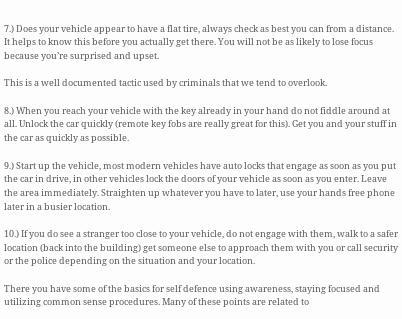7.) Does your vehicle appear to have a flat tire, always check as best you can from a distance. It helps to know this before you actually get there. You will not be as likely to lose focus because you’re surprised and upset.

This is a well documented tactic used by criminals that we tend to overlook.

8.) When you reach your vehicle with the key already in your hand do not fiddle around at all. Unlock the car quickly (remote key fobs are really great for this). Get you and your stuff in the car as quickly as possible.

9.) Start up the vehicle, most modern vehicles have auto locks that engage as soon as you put the car in drive, in other vehicles lock the doors of your vehicle as soon as you enter. Leave the area immediately. Straighten up whatever you have to later, use your hands free phone later in a busier location.

10.) If you do see a stranger too close to your vehicle, do not engage with them, walk to a safer location (back into the building) get someone else to approach them with you or call security or the police depending on the situation and your location.

There you have some of the basics for self defence using awareness, staying focused and utilizing common sense procedures. Many of these points are related to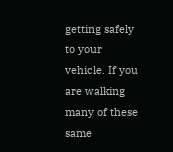getting safely to your vehicle. If you are walking many of these same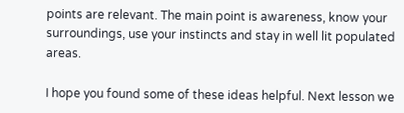points are relevant. The main point is awareness, know your surroundings, use your instincts and stay in well lit populated areas.

I hope you found some of these ideas helpful. Next lesson we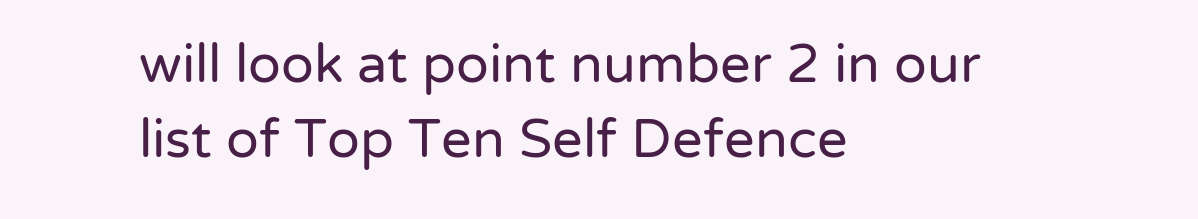will look at point number 2 in our list of Top Ten Self Defence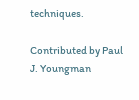techniques.

Contributed by Paul J. Youngman